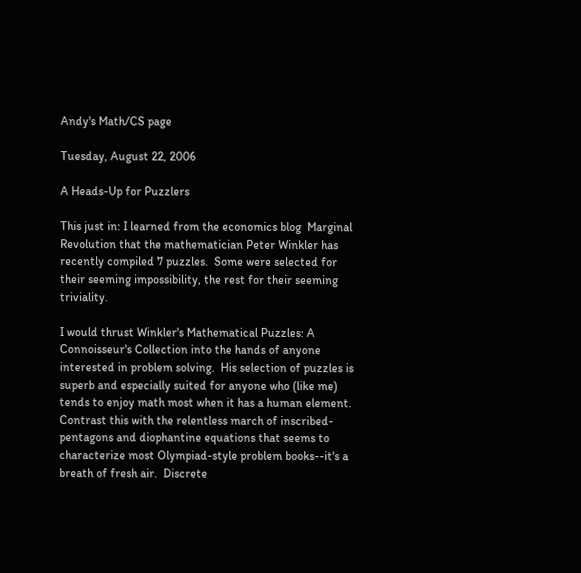Andy's Math/CS page

Tuesday, August 22, 2006

A Heads-Up for Puzzlers

This just in: I learned from the economics blog  Marginal Revolution that the mathematician Peter Winkler has recently compiled 7 puzzles.  Some were selected for their seeming impossibility, the rest for their seeming triviality.

I would thrust Winkler's Mathematical Puzzles: A Connoisseur's Collection into the hands of anyone interested in problem solving.  His selection of puzzles is superb and especially suited for anyone who (like me) tends to enjoy math most when it has a human element.  Contrast this with the relentless march of inscribed-pentagons and diophantine equations that seems to characterize most Olympiad-style problem books--it's a breath of fresh air.  Discrete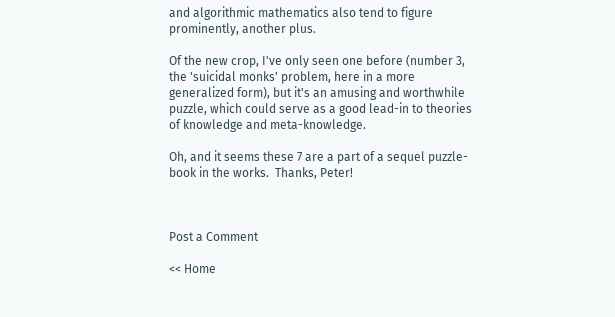and algorithmic mathematics also tend to figure prominently, another plus.

Of the new crop, I've only seen one before (number 3, the 'suicidal monks' problem, here in a more generalized form), but it's an amusing and worthwhile puzzle, which could serve as a good lead-in to theories of knowledge and meta-knowledge.

Oh, and it seems these 7 are a part of a sequel puzzle-book in the works.  Thanks, Peter!



Post a Comment

<< Home